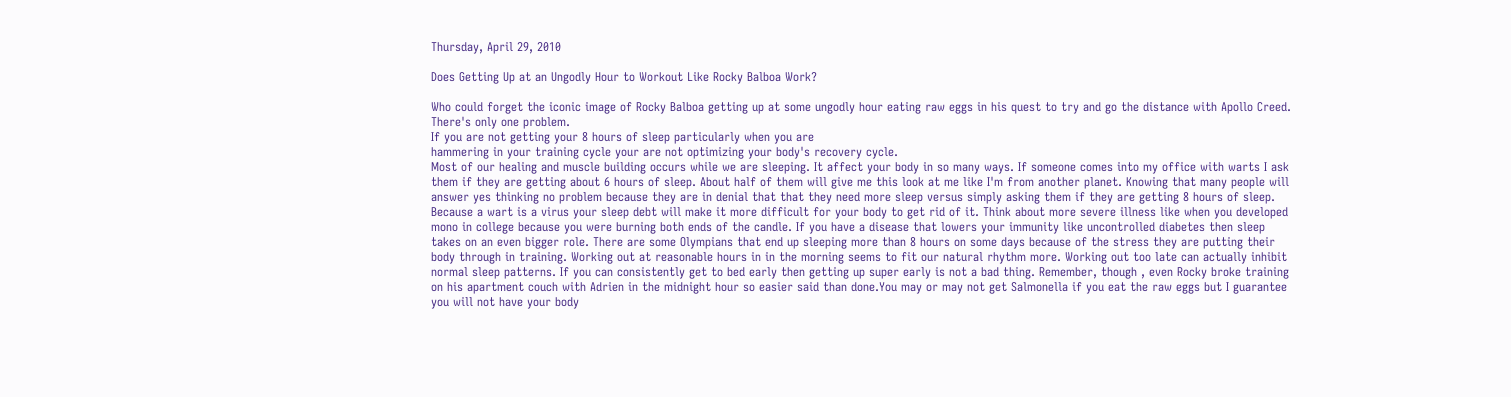Thursday, April 29, 2010

Does Getting Up at an Ungodly Hour to Workout Like Rocky Balboa Work?

Who could forget the iconic image of Rocky Balboa getting up at some ungodly hour eating raw eggs in his quest to try and go the distance with Apollo Creed. There's only one problem.
If you are not getting your 8 hours of sleep particularly when you are
hammering in your training cycle your are not optimizing your body's recovery cycle.
Most of our healing and muscle building occurs while we are sleeping. It affect your body in so many ways. If someone comes into my office with warts I ask them if they are getting about 6 hours of sleep. About half of them will give me this look at me like I'm from another planet. Knowing that many people will answer yes thinking no problem because they are in denial that that they need more sleep versus simply asking them if they are getting 8 hours of sleep. Because a wart is a virus your sleep debt will make it more difficult for your body to get rid of it. Think about more severe illness like when you developed mono in college because you were burning both ends of the candle. If you have a disease that lowers your immunity like uncontrolled diabetes then sleep takes on an even bigger role. There are some Olympians that end up sleeping more than 8 hours on some days because of the stress they are putting their body through in training. Working out at reasonable hours in in the morning seems to fit our natural rhythm more. Working out too late can actually inhibit normal sleep patterns. If you can consistently get to bed early then getting up super early is not a bad thing. Remember, though , even Rocky broke training on his apartment couch with Adrien in the midnight hour so easier said than done.You may or may not get Salmonella if you eat the raw eggs but I guarantee you will not have your body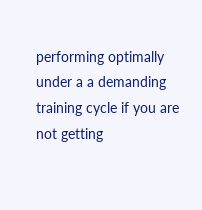performing optimally under a a demanding training cycle if you are not getting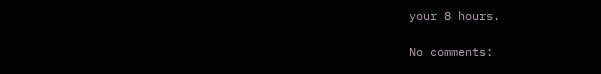your 8 hours.

No comments: